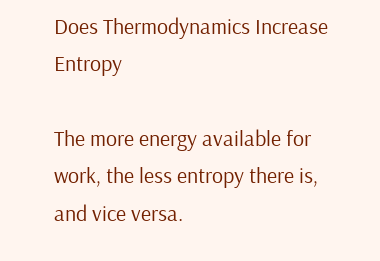Does Thermodynamics Increase Entropy

The more energy available for work, the less entropy there is, and vice versa.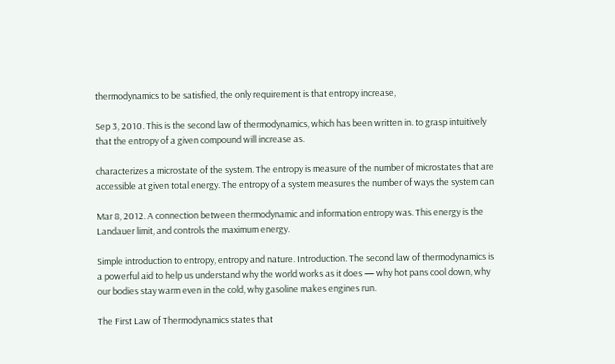thermodynamics to be satisfied, the only requirement is that entropy increase,

Sep 3, 2010. This is the second law of thermodynamics, which has been written in. to grasp intuitively that the entropy of a given compound will increase as.

characterizes a microstate of the system. The entropy is measure of the number of microstates that are accessible at given total energy. The entropy of a system measures the number of ways the system can

Mar 8, 2012. A connection between thermodynamic and information entropy was. This energy is the Landauer limit, and controls the maximum energy.

Simple introduction to entropy, entropy and nature. Introduction. The second law of thermodynamics is a powerful aid to help us understand why the world works as it does — why hot pans cool down, why our bodies stay warm even in the cold, why gasoline makes engines run.

The First Law of Thermodynamics states that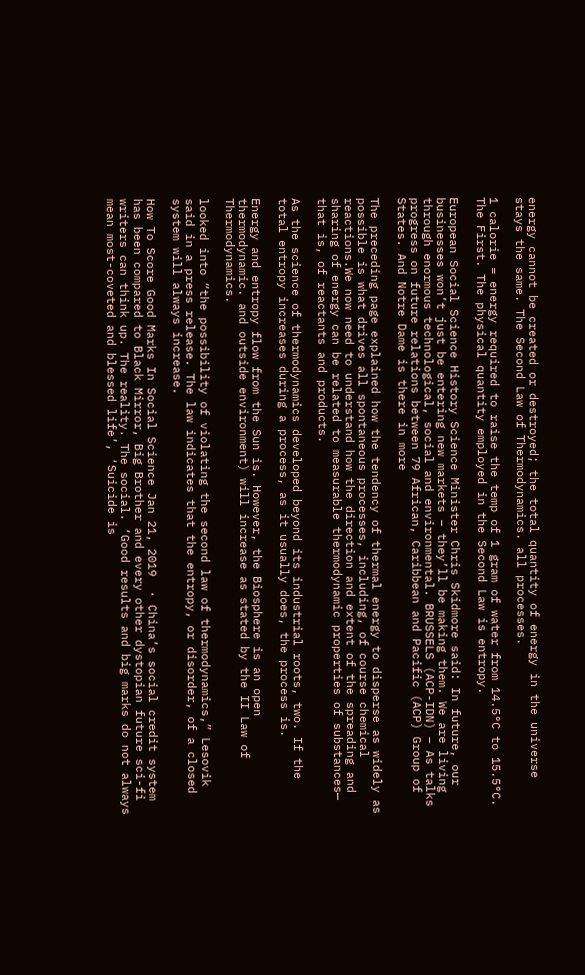energy cannot be created or destroyed; the total quantity of energy in the universe stays the same. The Second Law of Thermodynamics. all processes.

1 calorie = energy required to raise the temp of 1 gram of water from 14.5°C to 15.5°C. The First. The physical quantity employed in the Second Law is entropy.

European Social Science History Science Minister Chris Skidmore said: In future, our businesses won’t just be entering new markets – they’ll be making them. We are living through enormous technological, social and environmental. BRUSSELS (ACP-IDN) – As talks progress on future relations between 79 African, Caribbean and Pacific (ACP) Group of States. And Notre Dame is there in more

The preceding page explained how the tendency of thermal energy to disperse as widely as possible is what drives all spontaneous processes, including, of course chemical reactions.We now need to understand how the direction and extent of the spreading and sharing of energy can be related to measurable thermodynamic properties of substances— that is, of reactants and products.

As the science of thermodynamics developed beyond its industrial roots, two. If the total entropy increases during a process, as it usually does, the process is.

Energy and entropy flow from the Sun is. However, the Biosphere is an open thermodynamic. and outside environment) will increase as stated by the II Law of Thermodynamics.

looked into “the possibility of violating the second law of thermodynamics,” Lesovik said in a press release. The law indicates that the entropy, or disorder, of a closed system will always increase.

How To Score Good Marks In Social Science Jan 21, 2019  · China’s social credit system has been compared to Black Mirror, Big Brother and every other dystopian future sci-fi writers can think up. The reality. The social. ‘Good results and big marks do not always mean most-coveted and blessed life’, ‘Suicide is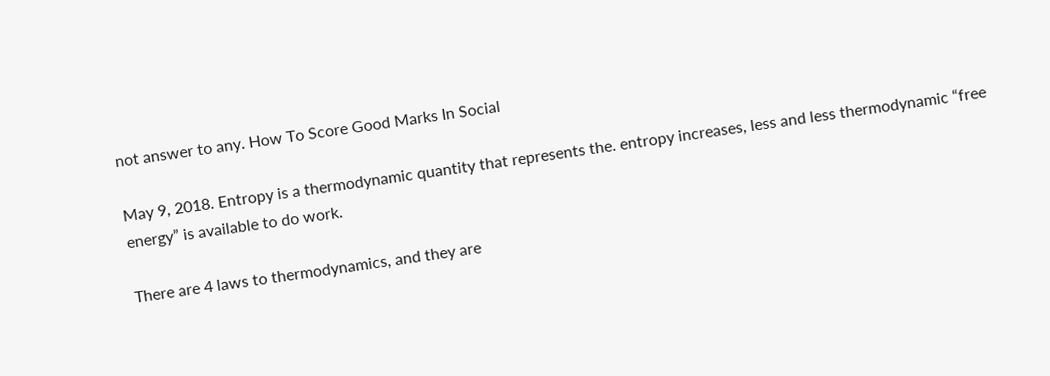not answer to any. How To Score Good Marks In Social

May 9, 2018. Entropy is a thermodynamic quantity that represents the. entropy increases, less and less thermodynamic “free energy” is available to do work.

There are 4 laws to thermodynamics, and they are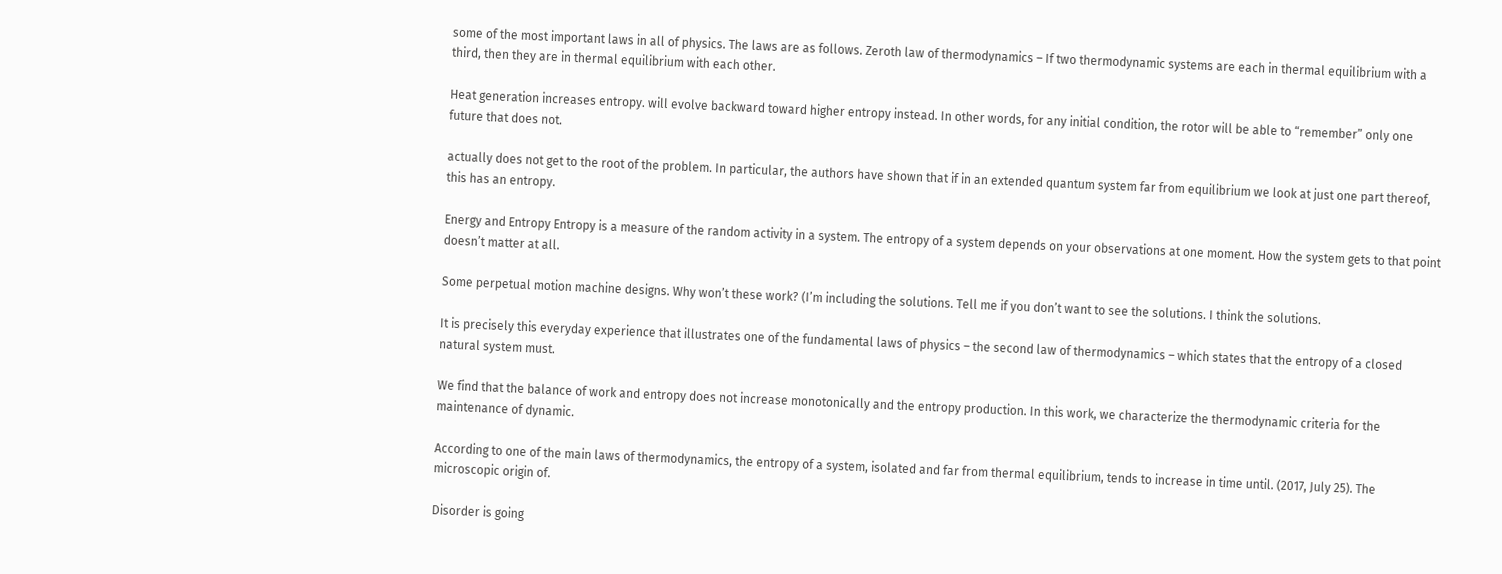some of the most important laws in all of physics. The laws are as follows. Zeroth law of thermodynamics – If two thermodynamic systems are each in thermal equilibrium with a third, then they are in thermal equilibrium with each other.

Heat generation increases entropy. will evolve backward toward higher entropy instead. In other words, for any initial condition, the rotor will be able to “remember” only one future that does not.

actually does not get to the root of the problem. In particular, the authors have shown that if in an extended quantum system far from equilibrium we look at just one part thereof, this has an entropy.

Energy and Entropy Entropy is a measure of the random activity in a system. The entropy of a system depends on your observations at one moment. How the system gets to that point doesn’t matter at all.

Some perpetual motion machine designs. Why won’t these work? (I’m including the solutions. Tell me if you don’t want to see the solutions. I think the solutions.

It is precisely this everyday experience that illustrates one of the fundamental laws of physics – the second law of thermodynamics – which states that the entropy of a closed natural system must.

We find that the balance of work and entropy does not increase monotonically and the entropy production. In this work, we characterize the thermodynamic criteria for the maintenance of dynamic.

According to one of the main laws of thermodynamics, the entropy of a system, isolated and far from thermal equilibrium, tends to increase in time until. (2017, July 25). The microscopic origin of.

Disorder is going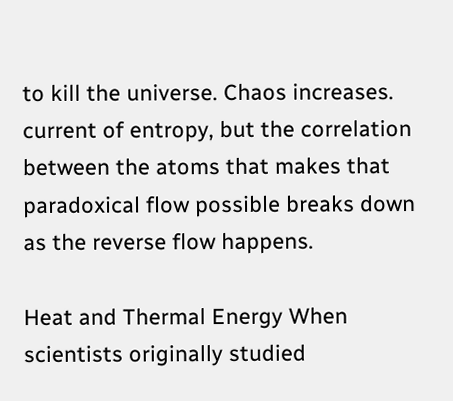to kill the universe. Chaos increases. current of entropy, but the correlation between the atoms that makes that paradoxical flow possible breaks down as the reverse flow happens.

Heat and Thermal Energy When scientists originally studied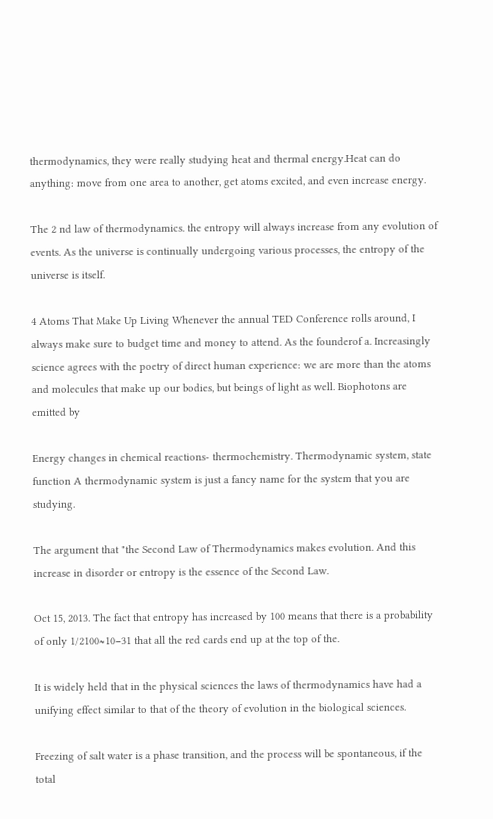thermodynamics, they were really studying heat and thermal energy.Heat can do anything: move from one area to another, get atoms excited, and even increase energy.

The 2 nd law of thermodynamics. the entropy will always increase from any evolution of events. As the universe is continually undergoing various processes, the entropy of the universe is itself.

4 Atoms That Make Up Living Whenever the annual TED Conference rolls around, I always make sure to budget time and money to attend. As the founderof a. Increasingly science agrees with the poetry of direct human experience: we are more than the atoms and molecules that make up our bodies, but beings of light as well. Biophotons are emitted by

Energy changes in chemical reactions- thermochemistry. Thermodynamic system, state function A thermodynamic system is just a fancy name for the system that you are studying.

The argument that "the Second Law of Thermodynamics makes evolution. And this increase in disorder or entropy is the essence of the Second Law.

Oct 15, 2013. The fact that entropy has increased by 100 means that there is a probability of only 1/2100≈10−31 that all the red cards end up at the top of the.

It is widely held that in the physical sciences the laws of thermodynamics have had a unifying effect similar to that of the theory of evolution in the biological sciences.

Freezing of salt water is a phase transition, and the process will be spontaneous, if the total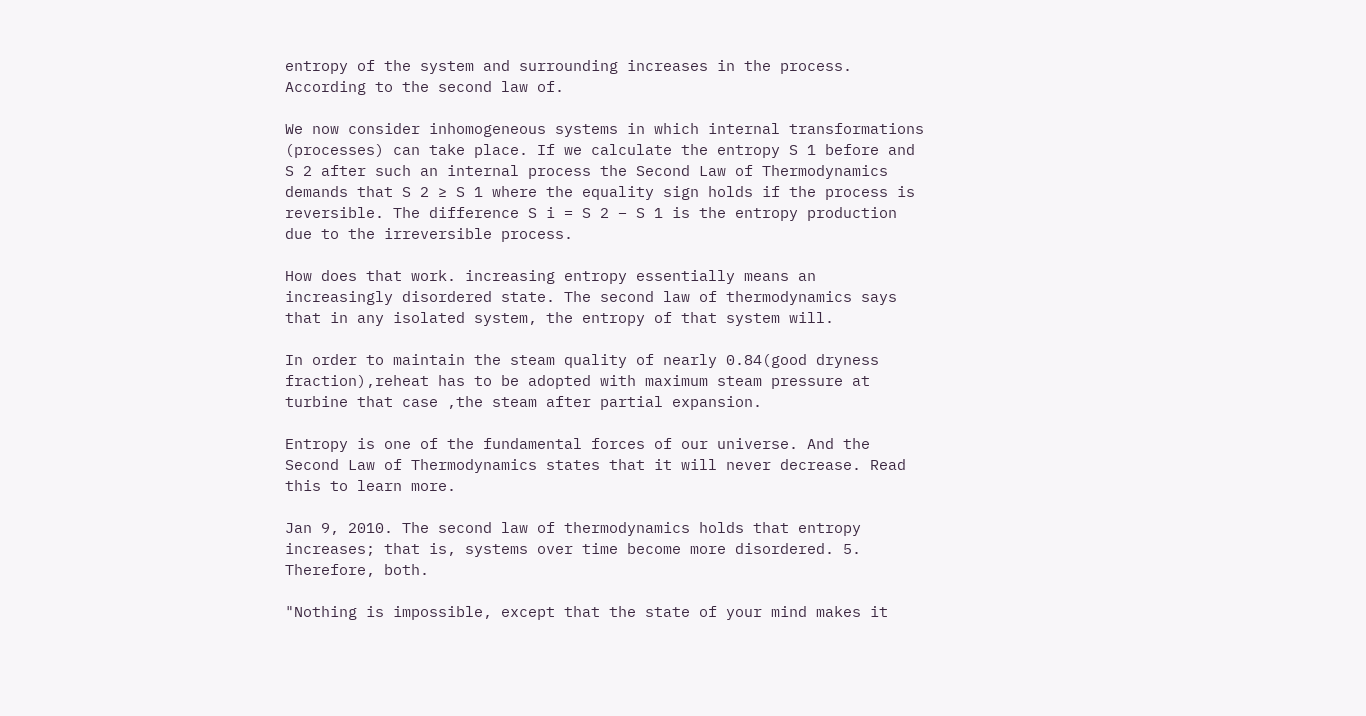entropy of the system and surrounding increases in the process. According to the second law of.

We now consider inhomogeneous systems in which internal transformations (processes) can take place. If we calculate the entropy S 1 before and S 2 after such an internal process the Second Law of Thermodynamics demands that S 2 ≥ S 1 where the equality sign holds if the process is reversible. The difference S i = S 2 – S 1 is the entropy production due to the irreversible process.

How does that work. increasing entropy essentially means an increasingly disordered state. The second law of thermodynamics says that in any isolated system, the entropy of that system will.

In order to maintain the steam quality of nearly 0.84(good dryness fraction),reheat has to be adopted with maximum steam pressure at turbine that case ,the steam after partial expansion.

Entropy is one of the fundamental forces of our universe. And the Second Law of Thermodynamics states that it will never decrease. Read this to learn more.

Jan 9, 2010. The second law of thermodynamics holds that entropy increases; that is, systems over time become more disordered. 5. Therefore, both.

"Nothing is impossible, except that the state of your mind makes it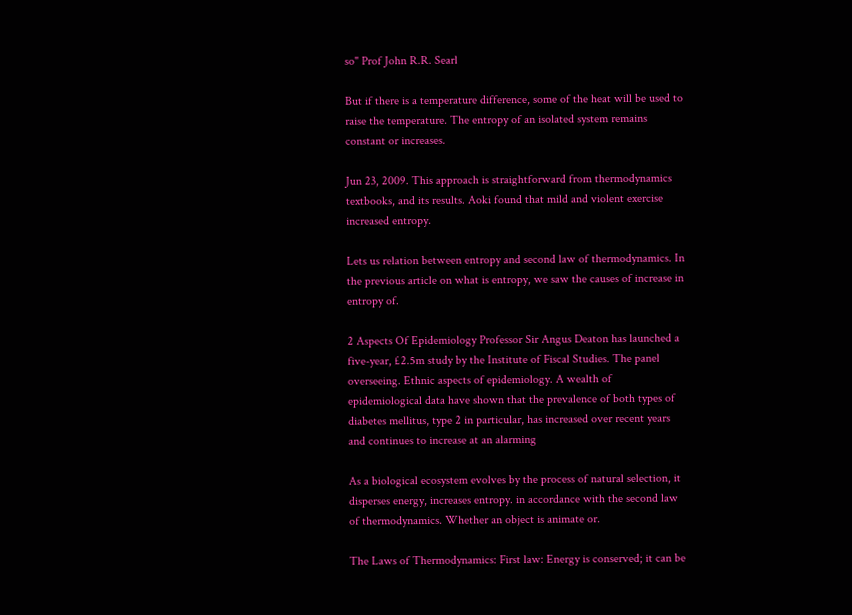so" Prof John R.R. Searl

But if there is a temperature difference, some of the heat will be used to raise the temperature. The entropy of an isolated system remains constant or increases.

Jun 23, 2009. This approach is straightforward from thermodynamics textbooks, and its results. Aoki found that mild and violent exercise increased entropy.

Lets us relation between entropy and second law of thermodynamics. In the previous article on what is entropy, we saw the causes of increase in entropy of.

2 Aspects Of Epidemiology Professor Sir Angus Deaton has launched a five-year, £2.5m study by the Institute of Fiscal Studies. The panel overseeing. Ethnic aspects of epidemiology. A wealth of epidemiological data have shown that the prevalence of both types of diabetes mellitus, type 2 in particular, has increased over recent years and continues to increase at an alarming

As a biological ecosystem evolves by the process of natural selection, it disperses energy, increases entropy. in accordance with the second law of thermodynamics. Whether an object is animate or.

The Laws of Thermodynamics: First law: Energy is conserved; it can be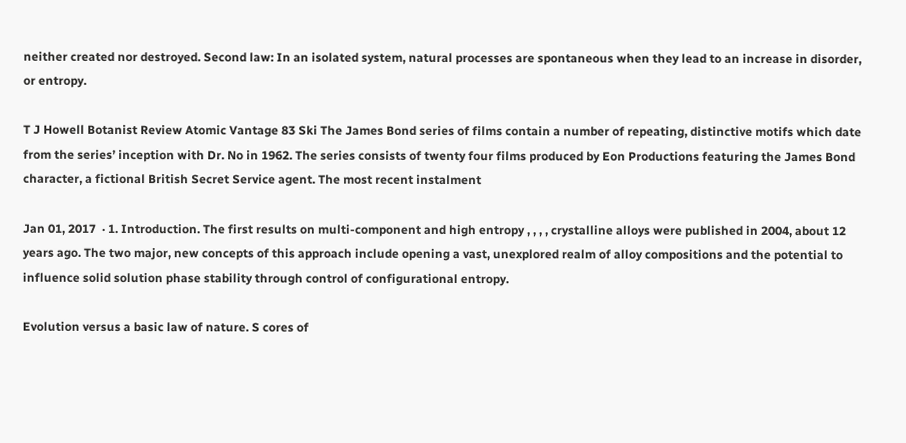neither created nor destroyed. Second law: In an isolated system, natural processes are spontaneous when they lead to an increase in disorder, or entropy.

T J Howell Botanist Review Atomic Vantage 83 Ski The James Bond series of films contain a number of repeating, distinctive motifs which date from the series’ inception with Dr. No in 1962. The series consists of twenty four films produced by Eon Productions featuring the James Bond character, a fictional British Secret Service agent. The most recent instalment

Jan 01, 2017  · 1. Introduction. The first results on multi-component and high entropy , , , , crystalline alloys were published in 2004, about 12 years ago. The two major, new concepts of this approach include opening a vast, unexplored realm of alloy compositions and the potential to influence solid solution phase stability through control of configurational entropy.

Evolution versus a basic law of nature. S cores of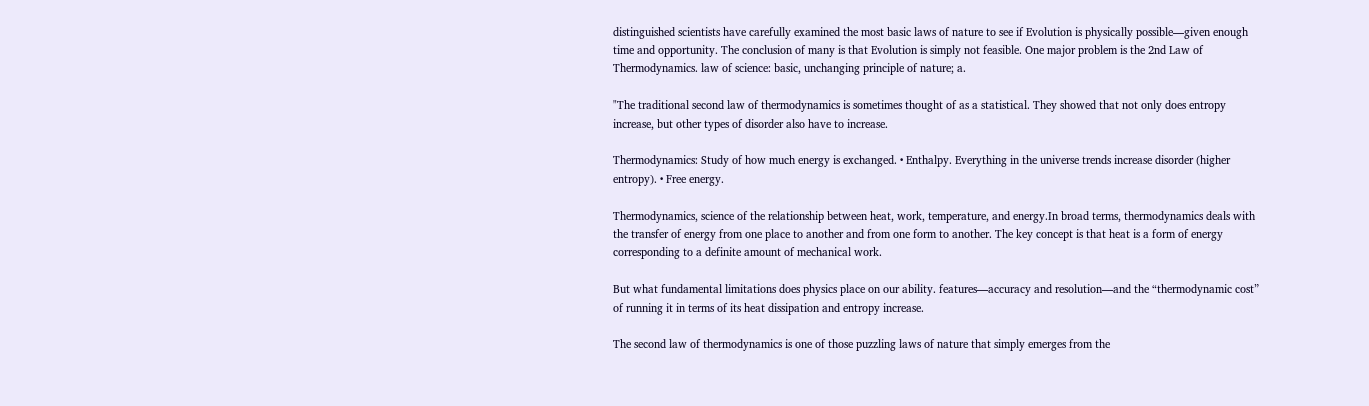distinguished scientists have carefully examined the most basic laws of nature to see if Evolution is physically possible—given enough time and opportunity. The conclusion of many is that Evolution is simply not feasible. One major problem is the 2nd Law of Thermodynamics. law of science: basic, unchanging principle of nature; a.

"The traditional second law of thermodynamics is sometimes thought of as a statistical. They showed that not only does entropy increase, but other types of disorder also have to increase.

Thermodynamics: Study of how much energy is exchanged. • Enthalpy. Everything in the universe trends increase disorder (higher entropy). • Free energy.

Thermodynamics, science of the relationship between heat, work, temperature, and energy.In broad terms, thermodynamics deals with the transfer of energy from one place to another and from one form to another. The key concept is that heat is a form of energy corresponding to a definite amount of mechanical work.

But what fundamental limitations does physics place on our ability. features—accuracy and resolution—and the “thermodynamic cost” of running it in terms of its heat dissipation and entropy increase.

The second law of thermodynamics is one of those puzzling laws of nature that simply emerges from the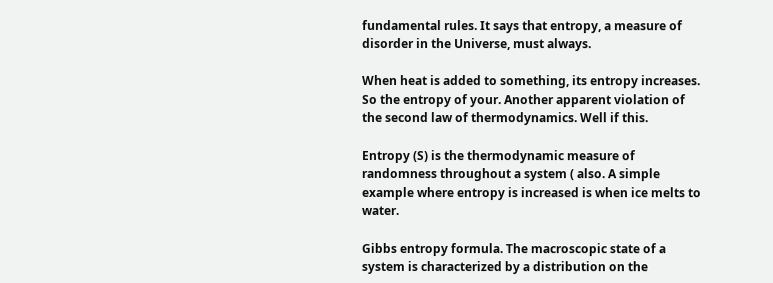fundamental rules. It says that entropy, a measure of disorder in the Universe, must always.

When heat is added to something, its entropy increases. So the entropy of your. Another apparent violation of the second law of thermodynamics. Well if this.

Entropy (S) is the thermodynamic measure of randomness throughout a system ( also. A simple example where entropy is increased is when ice melts to water.

Gibbs entropy formula. The macroscopic state of a system is characterized by a distribution on the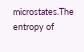microstates.The entropy of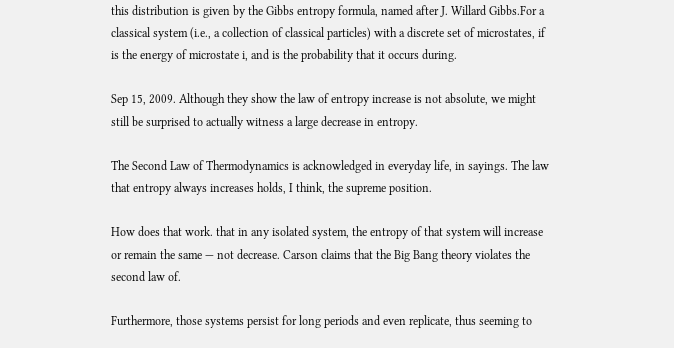this distribution is given by the Gibbs entropy formula, named after J. Willard Gibbs.For a classical system (i.e., a collection of classical particles) with a discrete set of microstates, if is the energy of microstate i, and is the probability that it occurs during.

Sep 15, 2009. Although they show the law of entropy increase is not absolute, we might still be surprised to actually witness a large decrease in entropy.

The Second Law of Thermodynamics is acknowledged in everyday life, in sayings. The law that entropy always increases holds, I think, the supreme position.

How does that work. that in any isolated system, the entropy of that system will increase or remain the same — not decrease. Carson claims that the Big Bang theory violates the second law of.

Furthermore, those systems persist for long periods and even replicate, thus seeming to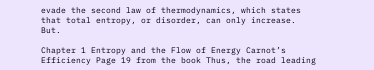evade the second law of thermodynamics, which states that total entropy, or disorder, can only increase. But.

Chapter 1 Entropy and the Flow of Energy Carnot’s Efficiency Page 19 from the book Thus, the road leading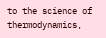to the science of thermodynamics,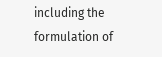including the formulation of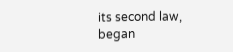its second law, began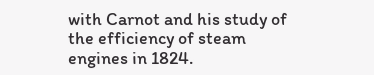with Carnot and his study of the efficiency of steam engines in 1824.